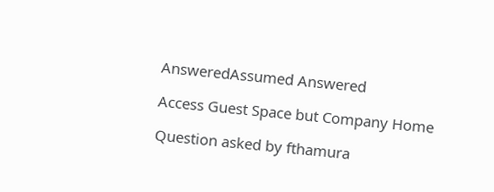AnsweredAssumed Answered

Access Guest Space but Company Home

Question asked by fthamura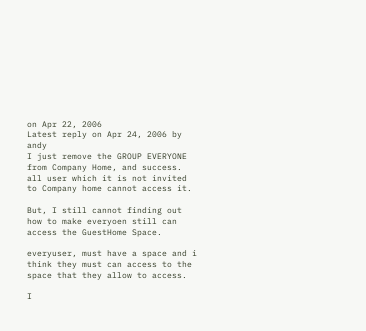on Apr 22, 2006
Latest reply on Apr 24, 2006 by andy
I just remove the GROUP EVERYONE from Company Home, and success. all user which it is not invited to Company home cannot access it.

But, I still cannot finding out how to make everyoen still can access the GuestHome Space.

everyuser, must have a space and i think they must can access to the space that they allow to access.

I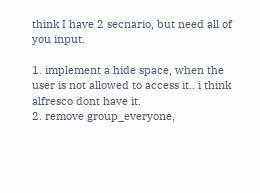think I have 2 secnario, but need all of you input.

1. implement a hide space, when the user is not allowed to access it.. i think alfresco dont have it.
2. remove group_everyone,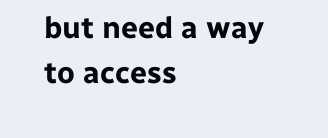but need a way to access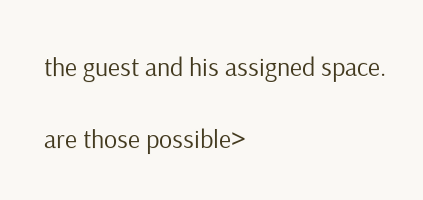the guest and his assigned space.

are those possible>